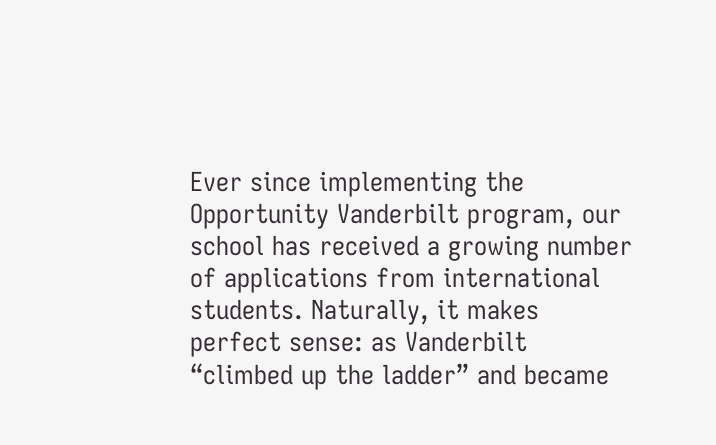Ever since implementing the Opportunity Vanderbilt program, our school has received a growing number of applications from international students. Naturally, it makes perfect sense: as Vanderbilt “climbed up the ladder” and became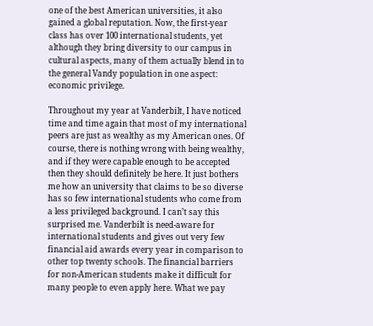one of the best American universities, it also gained a global reputation. Now, the first-year class has over 100 international students, yet although they bring diversity to our campus in cultural aspects, many of them actually blend in to the general Vandy population in one aspect: economic privilege.

Throughout my year at Vanderbilt, I have noticed time and time again that most of my international peers are just as wealthy as my American ones. Of course, there is nothing wrong with being wealthy, and if they were capable enough to be accepted then they should definitely be here. It just bothers me how an university that claims to be so diverse has so few international students who come from a less privileged background. I can’t say this surprised me. Vanderbilt is need-aware for international students and gives out very few financial aid awards every year in comparison to other top twenty schools. The financial barriers for non-American students make it difficult for many people to even apply here. What we pay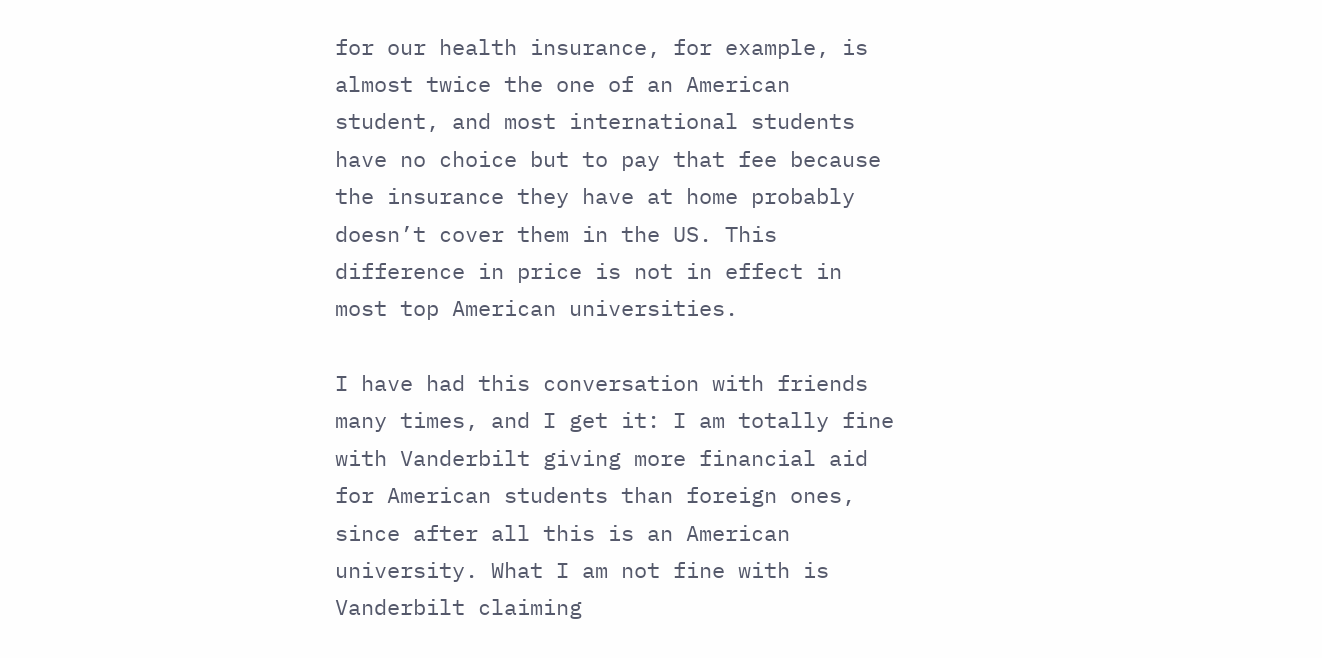for our health insurance, for example, is almost twice the one of an American student, and most international students have no choice but to pay that fee because the insurance they have at home probably doesn’t cover them in the US. This difference in price is not in effect in most top American universities.

I have had this conversation with friends many times, and I get it: I am totally fine with Vanderbilt giving more financial aid for American students than foreign ones, since after all this is an American university. What I am not fine with is Vanderbilt claiming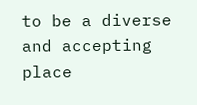to be a diverse and accepting place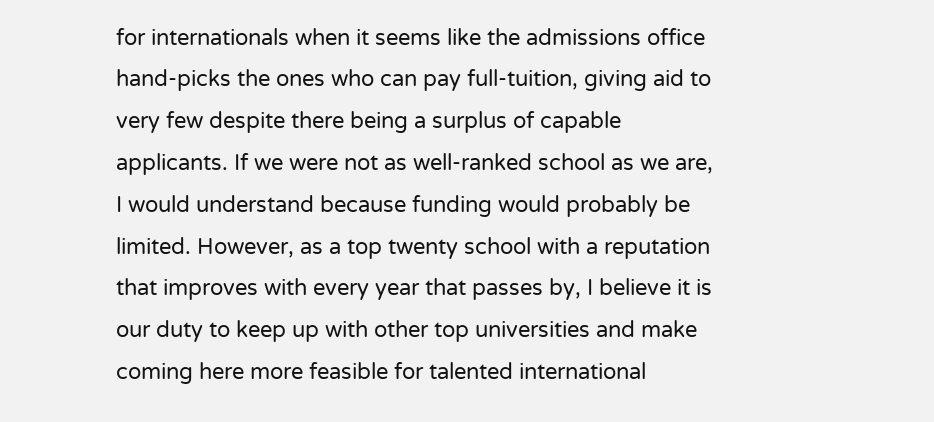for internationals when it seems like the admissions office hand-picks the ones who can pay full-tuition, giving aid to very few despite there being a surplus of capable applicants. If we were not as well-ranked school as we are, I would understand because funding would probably be limited. However, as a top twenty school with a reputation that improves with every year that passes by, I believe it is our duty to keep up with other top universities and make coming here more feasible for talented international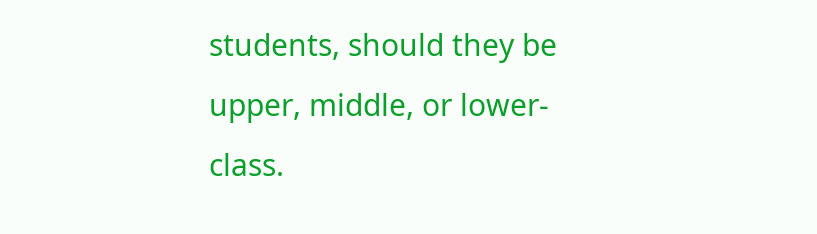students, should they be upper, middle, or lower-class.